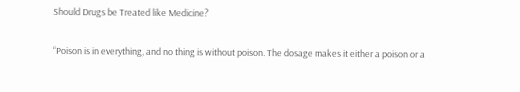Should Drugs be Treated like Medicine?

“Poison is in everything, and no thing is without poison. The dosage makes it either a poison or a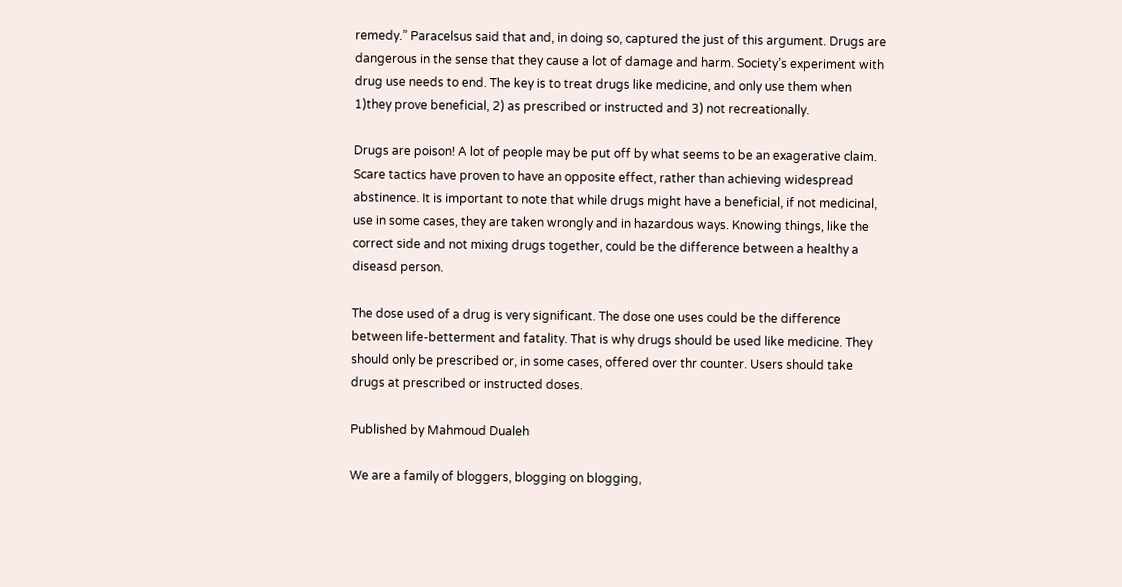remedy.” Paracelsus said that and, in doing so, captured the just of this argument. Drugs are dangerous in the sense that they cause a lot of damage and harm. Society’s experiment with drug use needs to end. The key is to treat drugs like medicine, and only use them when 1)they prove beneficial, 2) as prescribed or instructed and 3) not recreationally.

Drugs are poison! A lot of people may be put off by what seems to be an exagerative claim. Scare tactics have proven to have an opposite effect, rather than achieving widespread abstinence. It is important to note that while drugs might have a beneficial, if not medicinal, use in some cases, they are taken wrongly and in hazardous ways. Knowing things, like the correct side and not mixing drugs together, could be the difference between a healthy a diseasd person.

The dose used of a drug is very significant. The dose one uses could be the difference between life-betterment and fatality. That is why drugs should be used like medicine. They should only be prescribed or, in some cases, offered over thr counter. Users should take drugs at prescribed or instructed doses.

Published by Mahmoud Dualeh

We are a family of bloggers, blogging on blogging,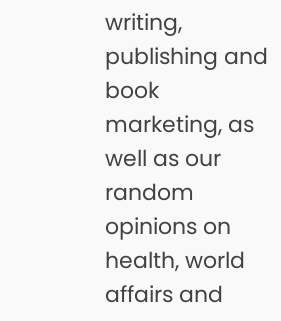writing, publishing and book marketing, as well as our random opinions on health, world affairs and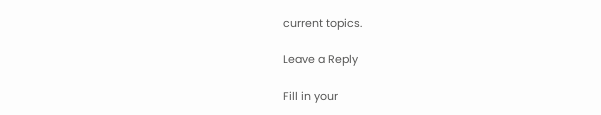current topics.

Leave a Reply

Fill in your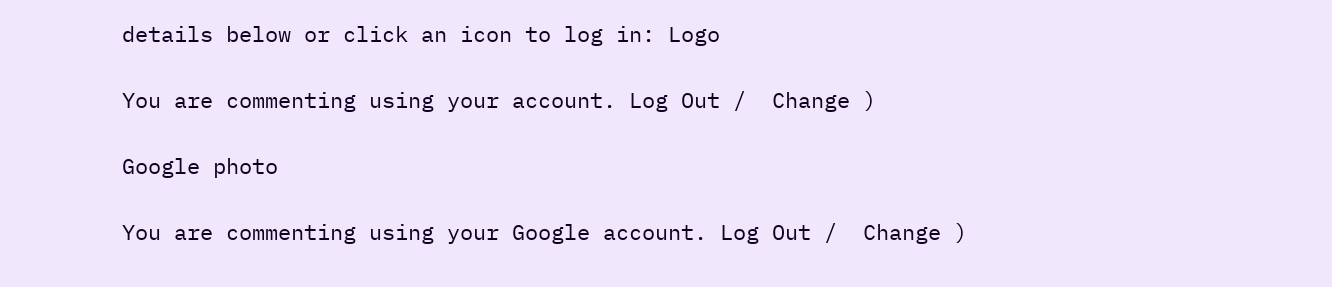details below or click an icon to log in: Logo

You are commenting using your account. Log Out /  Change )

Google photo

You are commenting using your Google account. Log Out /  Change )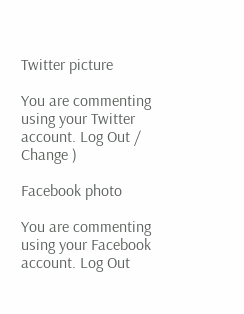Twitter picture

You are commenting using your Twitter account. Log Out /  Change )

Facebook photo

You are commenting using your Facebook account. Log Out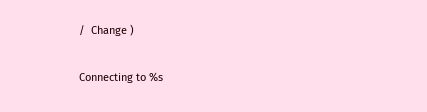/  Change )

Connecting to %s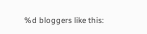%d bloggers like this: